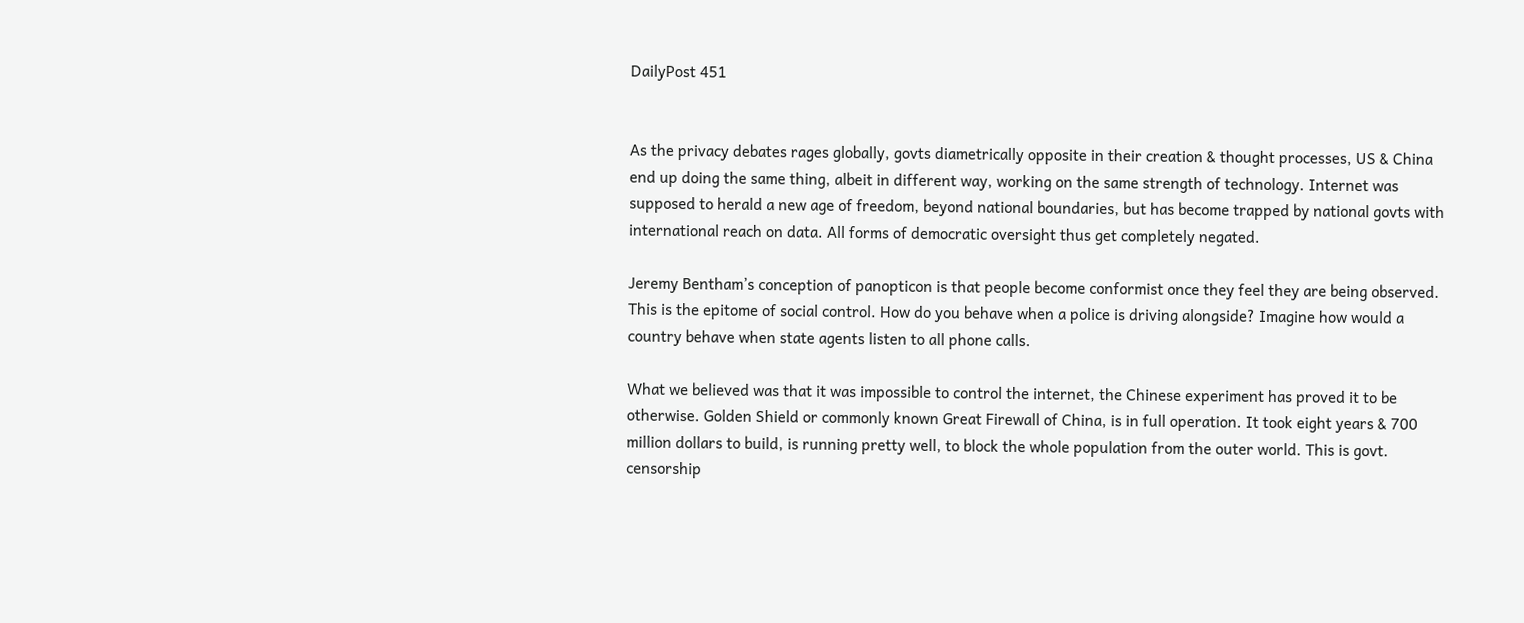DailyPost 451


As the privacy debates rages globally, govts diametrically opposite in their creation & thought processes, US & China end up doing the same thing, albeit in different way, working on the same strength of technology. Internet was supposed to herald a new age of freedom, beyond national boundaries, but has become trapped by national govts with international reach on data. All forms of democratic oversight thus get completely negated.

Jeremy Bentham’s conception of panopticon is that people become conformist once they feel they are being observed. This is the epitome of social control. How do you behave when a police is driving alongside? Imagine how would a country behave when state agents listen to all phone calls.

What we believed was that it was impossible to control the internet, the Chinese experiment has proved it to be otherwise. Golden Shield or commonly known Great Firewall of China, is in full operation. It took eight years & 700 million dollars to build, is running pretty well, to block the whole population from the outer world. This is govt. censorship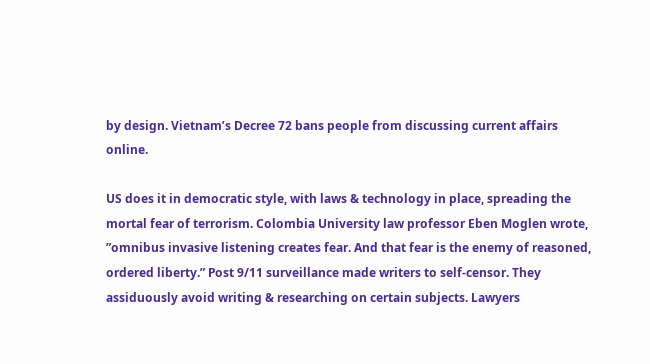by design. Vietnam’s Decree 72 bans people from discussing current affairs online.

US does it in democratic style, with laws & technology in place, spreading the mortal fear of terrorism. Colombia University law professor Eben Moglen wrote, ”omnibus invasive listening creates fear. And that fear is the enemy of reasoned, ordered liberty.” Post 9/11 surveillance made writers to self-censor. They assiduously avoid writing & researching on certain subjects. Lawyers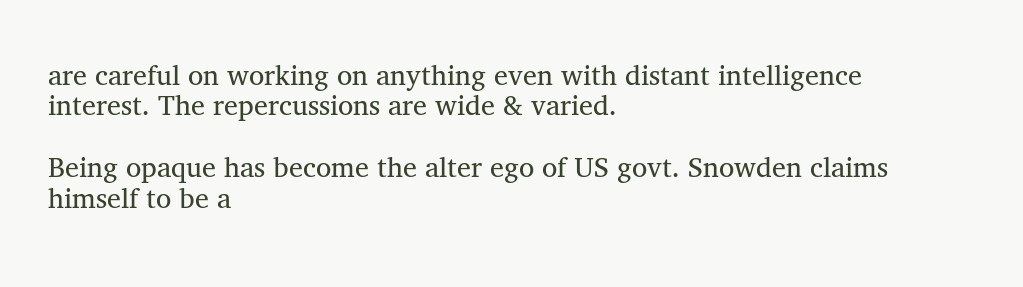are careful on working on anything even with distant intelligence interest. The repercussions are wide & varied.

Being opaque has become the alter ego of US govt. Snowden claims himself to be a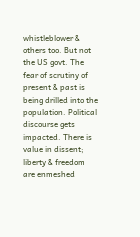whistleblower & others too. But not the US govt. The fear of scrutiny of present & past is being drilled into the population. Political discourse gets impacted. There is value in dissent; liberty & freedom are enmeshed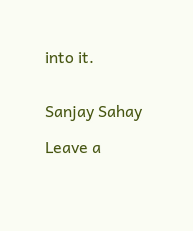into it.


Sanjay Sahay

Leave a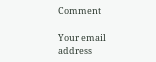Comment

Your email address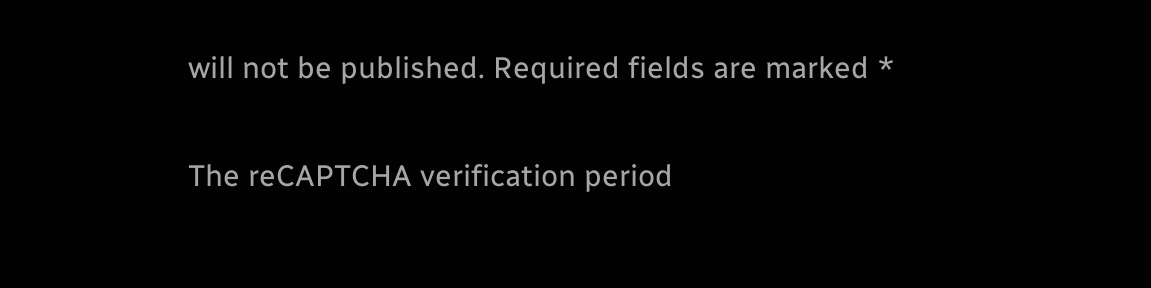will not be published. Required fields are marked *

The reCAPTCHA verification period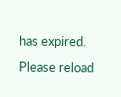has expired. Please reload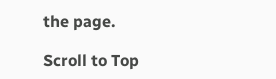the page.

Scroll to Top